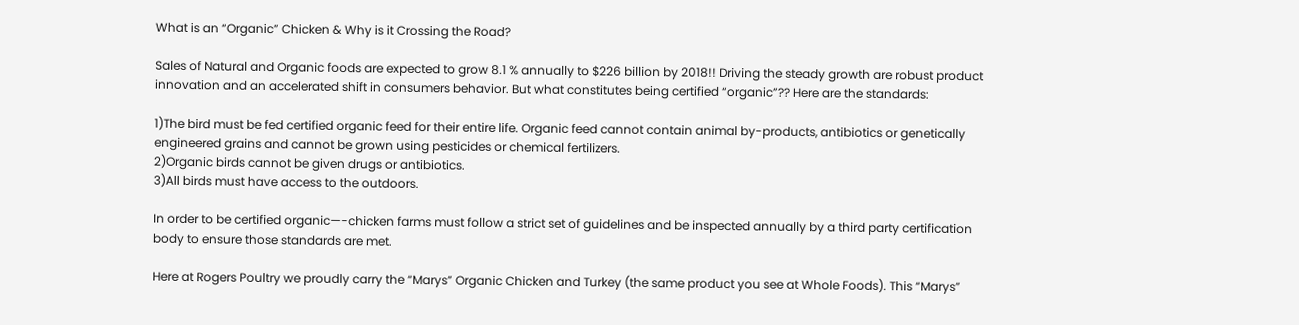What is an “Organic” Chicken & Why is it Crossing the Road?

Sales of Natural and Organic foods are expected to grow 8.1 % annually to $226 billion by 2018!! Driving the steady growth are robust product innovation and an accelerated shift in consumers behavior. But what constitutes being certified “organic”?? Here are the standards:

1)The bird must be fed certified organic feed for their entire life. Organic feed cannot contain animal by-products, antibiotics or genetically engineered grains and cannot be grown using pesticides or chemical fertilizers.
2)Organic birds cannot be given drugs or antibiotics.
3)All birds must have access to the outdoors.

In order to be certified organic—-chicken farms must follow a strict set of guidelines and be inspected annually by a third party certification body to ensure those standards are met.

Here at Rogers Poultry we proudly carry the “Marys” Organic Chicken and Turkey (the same product you see at Whole Foods). This “Marys”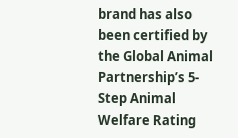brand has also been certified by the Global Animal Partnership’s 5-Step Animal Welfare Rating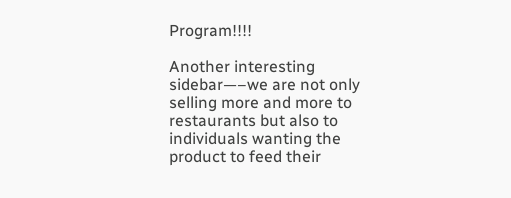Program!!!!

Another interesting sidebar—–we are not only selling more and more to restaurants but also to individuals wanting the product to feed their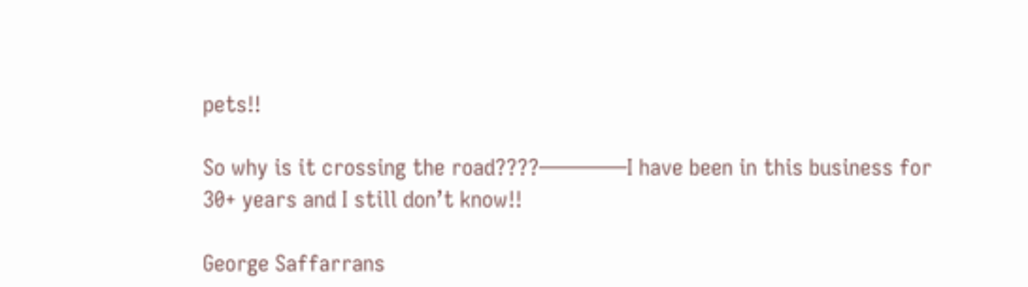pets!!

So why is it crossing the road????————I have been in this business for 30+ years and I still don’t know!!

George Saffarrans